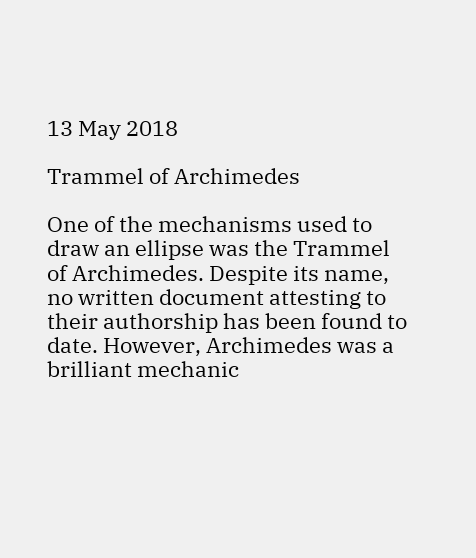13 May 2018

Trammel of Archimedes

One of the mechanisms used to draw an ellipse was the Trammel of Archimedes. Despite its name, no written document attesting to their authorship has been found to date. However, Archimedes was a brilliant mechanic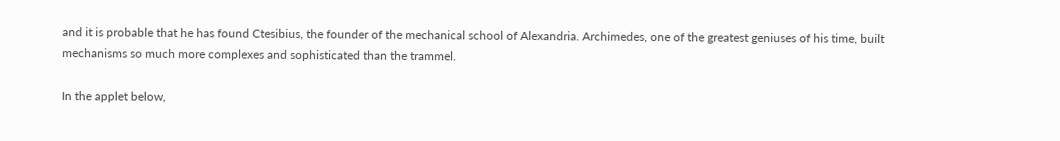and it is probable that he has found Ctesibius, the founder of the mechanical school of Alexandria. Archimedes, one of the greatest geniuses of his time, built mechanisms so much more complexes and sophisticated than the trammel.

In the applet below,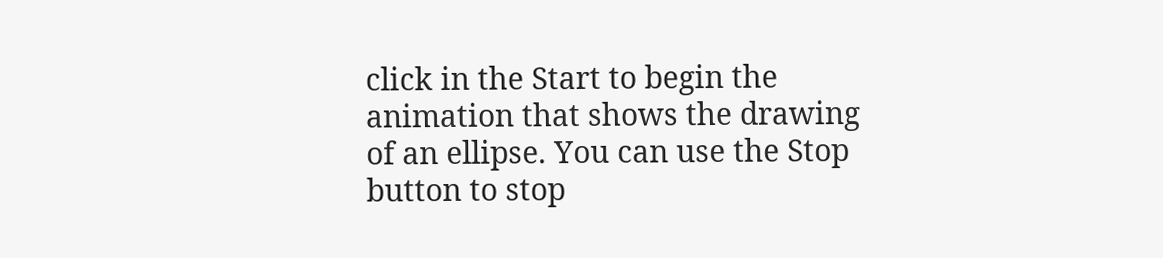click in the Start to begin the animation that shows the drawing of an ellipse. You can use the Stop button to stop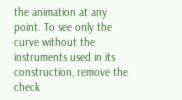the animation at any point. To see only the curve without the instruments used in its construction, remove the check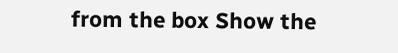from the box Show the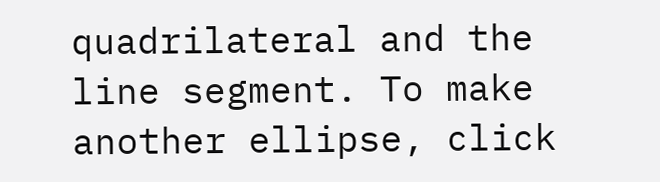quadrilateral and the line segment. To make another ellipse, click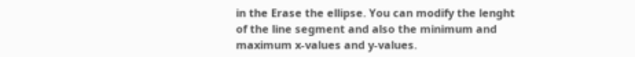in the Erase the ellipse. You can modify the lenght of the line segment and also the minimum and maximum x-values and y-values.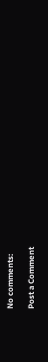No comments:

Post a Comment